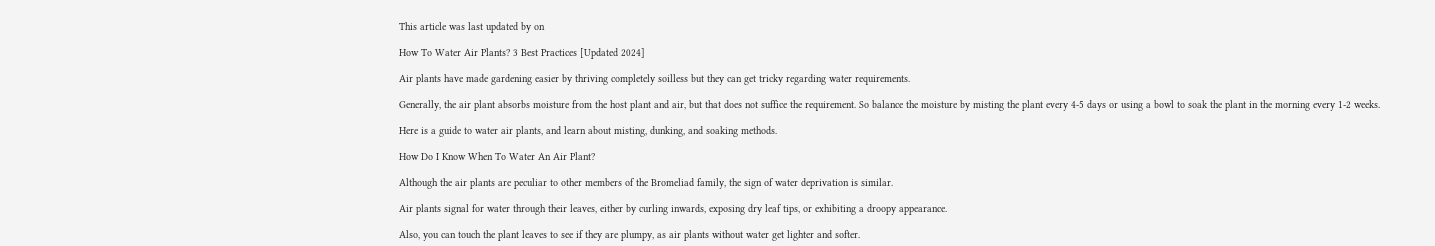This article was last updated by on

How To Water Air Plants? 3 Best Practices [Updated 2024]

Air plants have made gardening easier by thriving completely soilless but they can get tricky regarding water requirements.

Generally, the air plant absorbs moisture from the host plant and air, but that does not suffice the requirement. So balance the moisture by misting the plant every 4-5 days or using a bowl to soak the plant in the morning every 1-2 weeks.

Here is a guide to water air plants, and learn about misting, dunking, and soaking methods.

How Do I Know When To Water An Air Plant?

Although the air plants are peculiar to other members of the Bromeliad family, the sign of water deprivation is similar.

Air plants signal for water through their leaves, either by curling inwards, exposing dry leaf tips, or exhibiting a droopy appearance.

Also, you can touch the plant leaves to see if they are plumpy, as air plants without water get lighter and softer.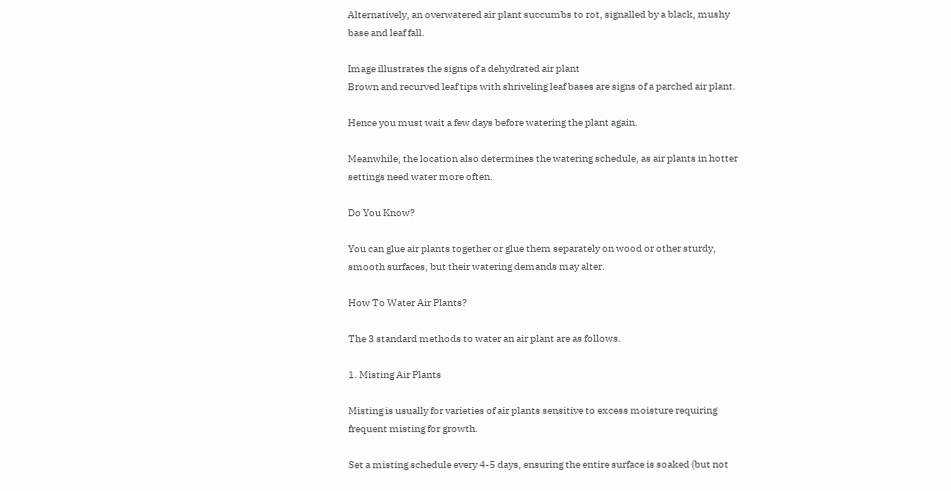Alternatively, an overwatered air plant succumbs to rot, signalled by a black, mushy base and leaf fall.

Image illustrates the signs of a dehydrated air plant
Brown and recurved leaf tips with shriveling leaf bases are signs of a parched air plant.

Hence you must wait a few days before watering the plant again.

Meanwhile, the location also determines the watering schedule, as air plants in hotter settings need water more often.

Do You Know?

You can glue air plants together or glue them separately on wood or other sturdy, smooth surfaces, but their watering demands may alter.

How To Water Air Plants?

The 3 standard methods to water an air plant are as follows.

1. Misting Air Plants

Misting is usually for varieties of air plants sensitive to excess moisture requiring frequent misting for growth.

Set a misting schedule every 4-5 days, ensuring the entire surface is soaked (but not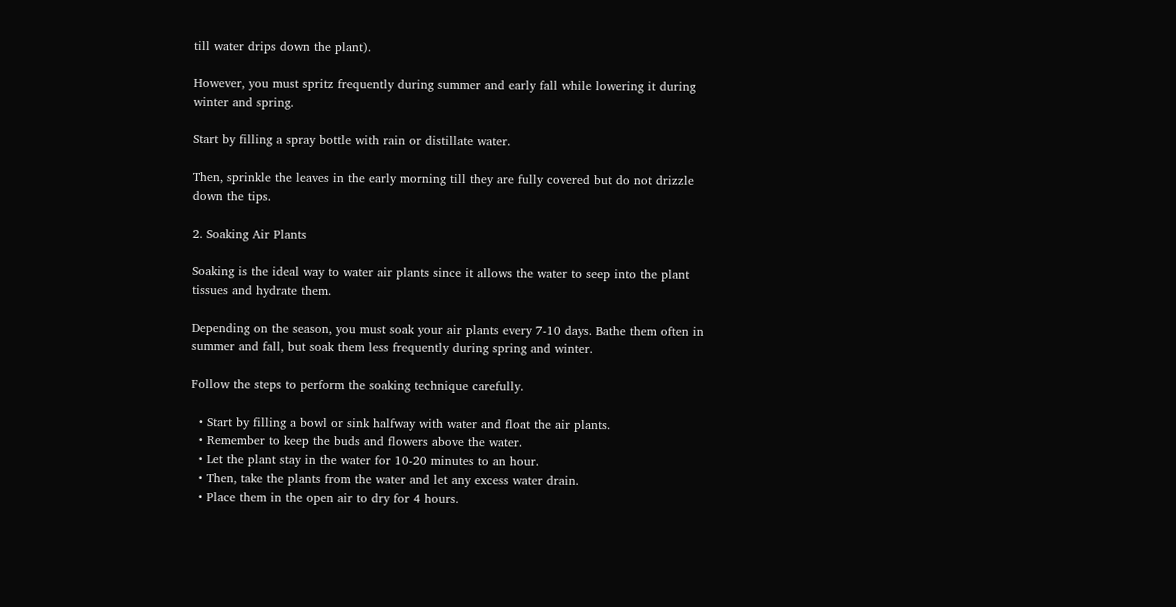till water drips down the plant).

However, you must spritz frequently during summer and early fall while lowering it during winter and spring.

Start by filling a spray bottle with rain or distillate water.

Then, sprinkle the leaves in the early morning till they are fully covered but do not drizzle down the tips.

2. Soaking Air Plants

Soaking is the ideal way to water air plants since it allows the water to seep into the plant tissues and hydrate them.

Depending on the season, you must soak your air plants every 7-10 days. Bathe them often in summer and fall, but soak them less frequently during spring and winter.

Follow the steps to perform the soaking technique carefully.

  • Start by filling a bowl or sink halfway with water and float the air plants.
  • Remember to keep the buds and flowers above the water.
  • Let the plant stay in the water for 10-20 minutes to an hour.
  • Then, take the plants from the water and let any excess water drain.
  • Place them in the open air to dry for 4 hours.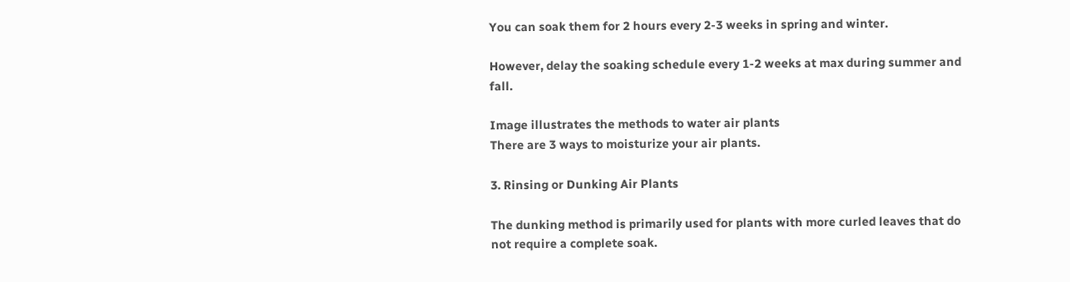You can soak them for 2 hours every 2-3 weeks in spring and winter.

However, delay the soaking schedule every 1-2 weeks at max during summer and fall.

Image illustrates the methods to water air plants
There are 3 ways to moisturize your air plants.

3. Rinsing or Dunking Air Plants

The dunking method is primarily used for plants with more curled leaves that do not require a complete soak.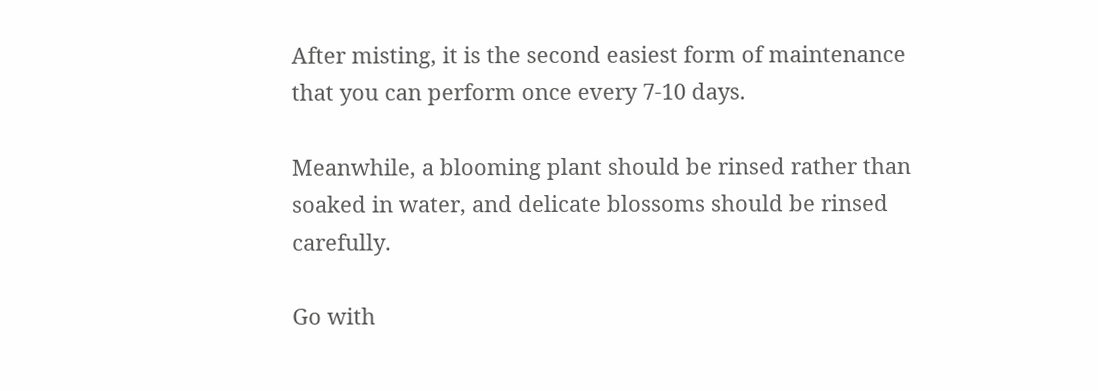After misting, it is the second easiest form of maintenance that you can perform once every 7-10 days.

Meanwhile, a blooming plant should be rinsed rather than soaked in water, and delicate blossoms should be rinsed carefully.

Go with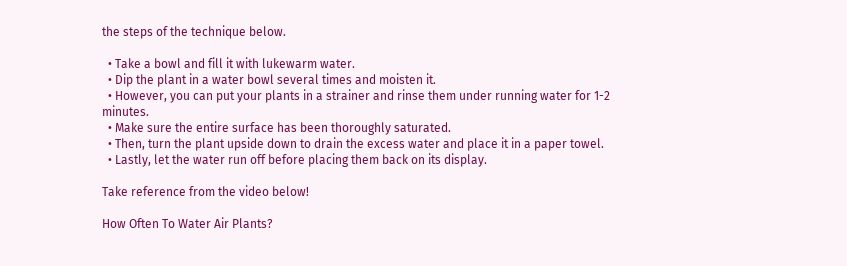the steps of the technique below.

  • Take a bowl and fill it with lukewarm water.
  • Dip the plant in a water bowl several times and moisten it.
  • However, you can put your plants in a strainer and rinse them under running water for 1-2 minutes.
  • Make sure the entire surface has been thoroughly saturated.
  • Then, turn the plant upside down to drain the excess water and place it in a paper towel.
  • Lastly, let the water run off before placing them back on its display.

Take reference from the video below!

How Often To Water Air Plants?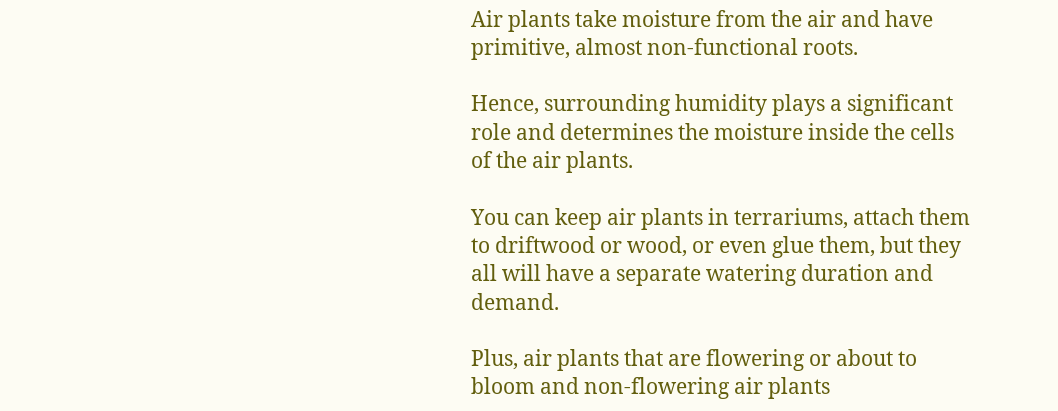Air plants take moisture from the air and have primitive, almost non-functional roots.

Hence, surrounding humidity plays a significant role and determines the moisture inside the cells of the air plants.

You can keep air plants in terrariums, attach them to driftwood or wood, or even glue them, but they all will have a separate watering duration and demand.

Plus, air plants that are flowering or about to bloom and non-flowering air plants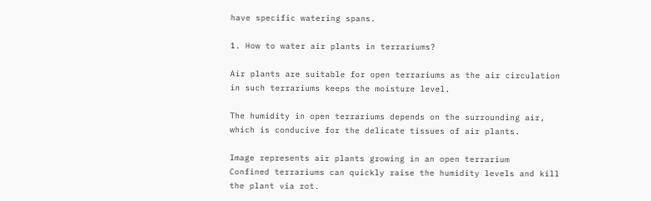have specific watering spans.

1. How to water air plants in terrariums?

Air plants are suitable for open terrariums as the air circulation in such terrariums keeps the moisture level.

The humidity in open terrariums depends on the surrounding air, which is conducive for the delicate tissues of air plants.

Image represents air plants growing in an open terrarium
Confined terrariums can quickly raise the humidity levels and kill the plant via rot.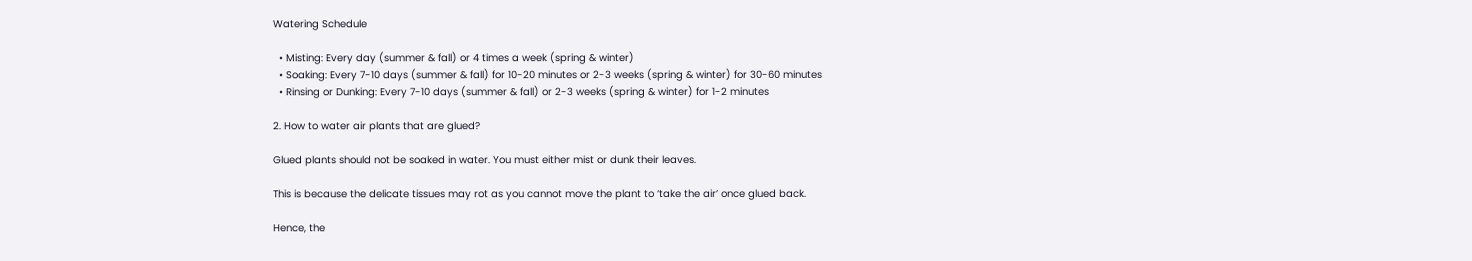Watering Schedule

  • Misting: Every day (summer & fall) or 4 times a week (spring & winter)
  • Soaking: Every 7-10 days (summer & fall) for 10-20 minutes or 2-3 weeks (spring & winter) for 30-60 minutes
  • Rinsing or Dunking: Every 7-10 days (summer & fall) or 2-3 weeks (spring & winter) for 1-2 minutes

2. How to water air plants that are glued?

Glued plants should not be soaked in water. You must either mist or dunk their leaves.

This is because the delicate tissues may rot as you cannot move the plant to ‘take the air’ once glued back.

Hence, the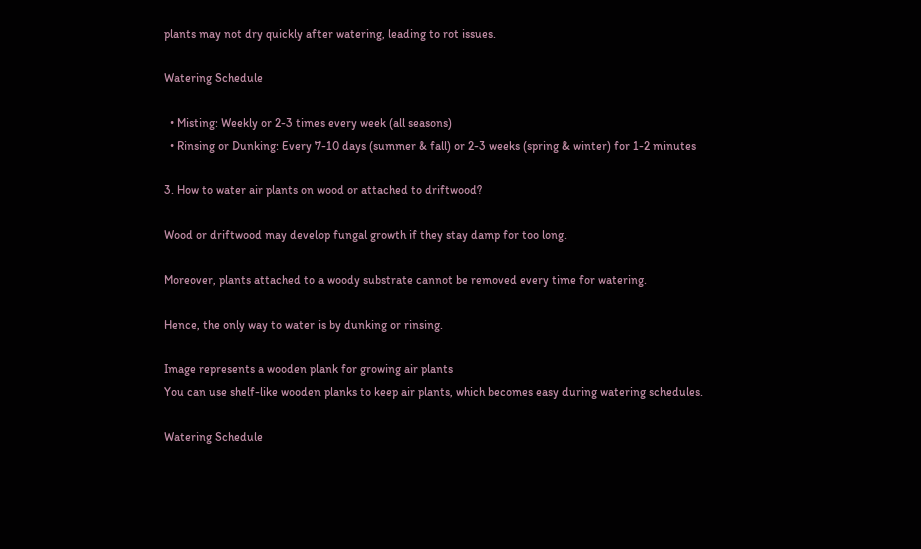plants may not dry quickly after watering, leading to rot issues.

Watering Schedule

  • Misting: Weekly or 2-3 times every week (all seasons)
  • Rinsing or Dunking: Every 7-10 days (summer & fall) or 2-3 weeks (spring & winter) for 1-2 minutes

3. How to water air plants on wood or attached to driftwood?

Wood or driftwood may develop fungal growth if they stay damp for too long.

Moreover, plants attached to a woody substrate cannot be removed every time for watering.

Hence, the only way to water is by dunking or rinsing.

Image represents a wooden plank for growing air plants
You can use shelf-like wooden planks to keep air plants, which becomes easy during watering schedules.

Watering Schedule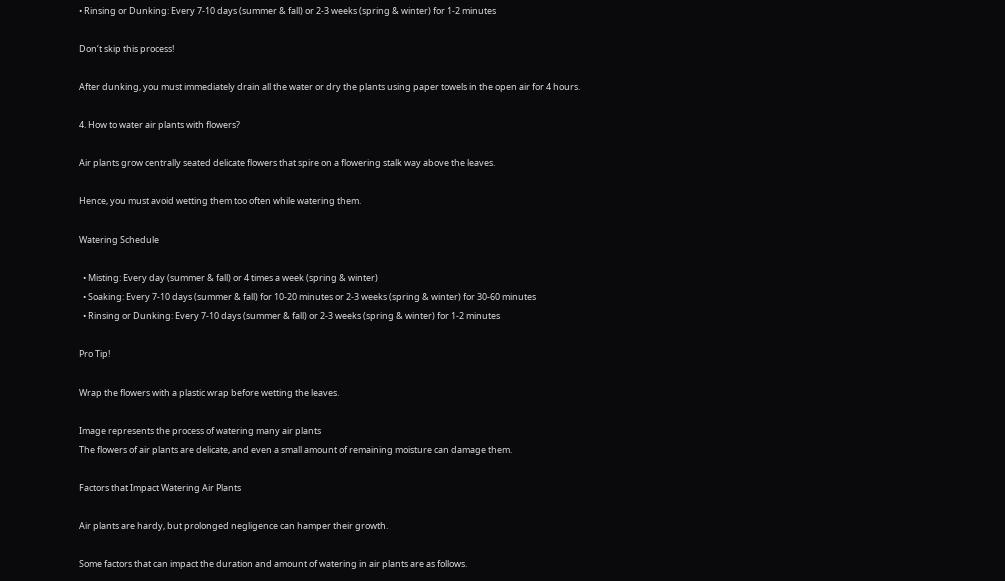• Rinsing or Dunking: Every 7-10 days (summer & fall) or 2-3 weeks (spring & winter) for 1-2 minutes

Don’t skip this process!

After dunking, you must immediately drain all the water or dry the plants using paper towels in the open air for 4 hours.

4. How to water air plants with flowers?

Air plants grow centrally seated delicate flowers that spire on a flowering stalk way above the leaves.

Hence, you must avoid wetting them too often while watering them.

Watering Schedule

  • Misting: Every day (summer & fall) or 4 times a week (spring & winter)
  • Soaking: Every 7-10 days (summer & fall) for 10-20 minutes or 2-3 weeks (spring & winter) for 30-60 minutes
  • Rinsing or Dunking: Every 7-10 days (summer & fall) or 2-3 weeks (spring & winter) for 1-2 minutes

Pro Tip!

Wrap the flowers with a plastic wrap before wetting the leaves.

Image represents the process of watering many air plants
The flowers of air plants are delicate, and even a small amount of remaining moisture can damage them.

Factors that Impact Watering Air Plants

Air plants are hardy, but prolonged negligence can hamper their growth.

Some factors that can impact the duration and amount of watering in air plants are as follows.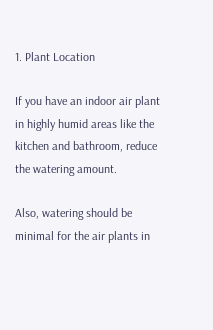1. Plant Location

If you have an indoor air plant in highly humid areas like the kitchen and bathroom, reduce the watering amount.

Also, watering should be minimal for the air plants in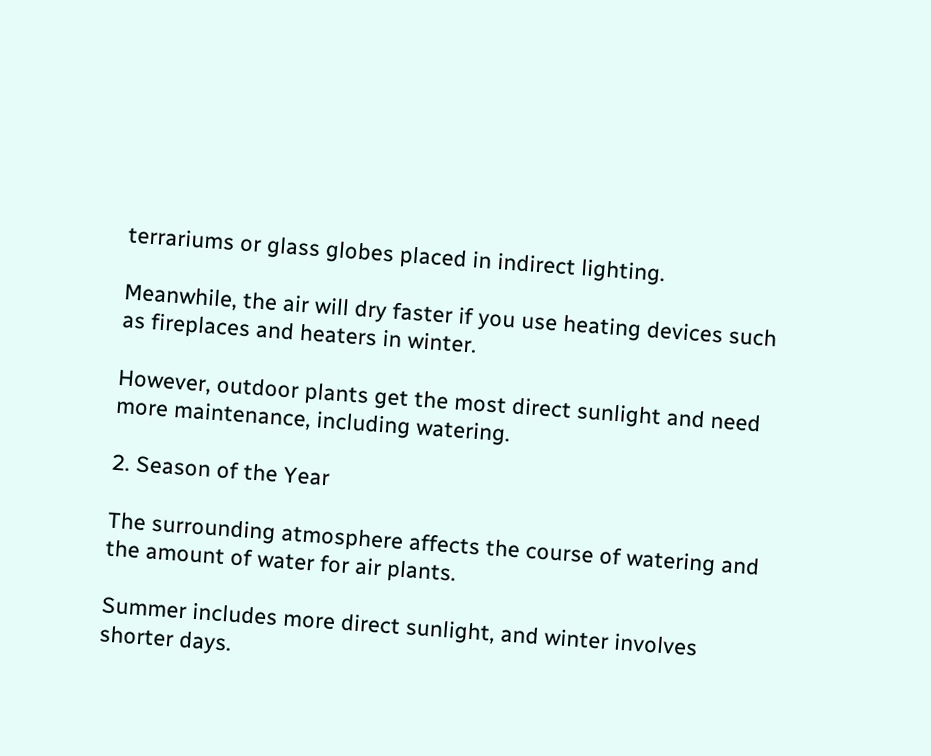terrariums or glass globes placed in indirect lighting.

Meanwhile, the air will dry faster if you use heating devices such as fireplaces and heaters in winter.

However, outdoor plants get the most direct sunlight and need more maintenance, including watering.

2. Season of the Year

The surrounding atmosphere affects the course of watering and the amount of water for air plants.

Summer includes more direct sunlight, and winter involves shorter days.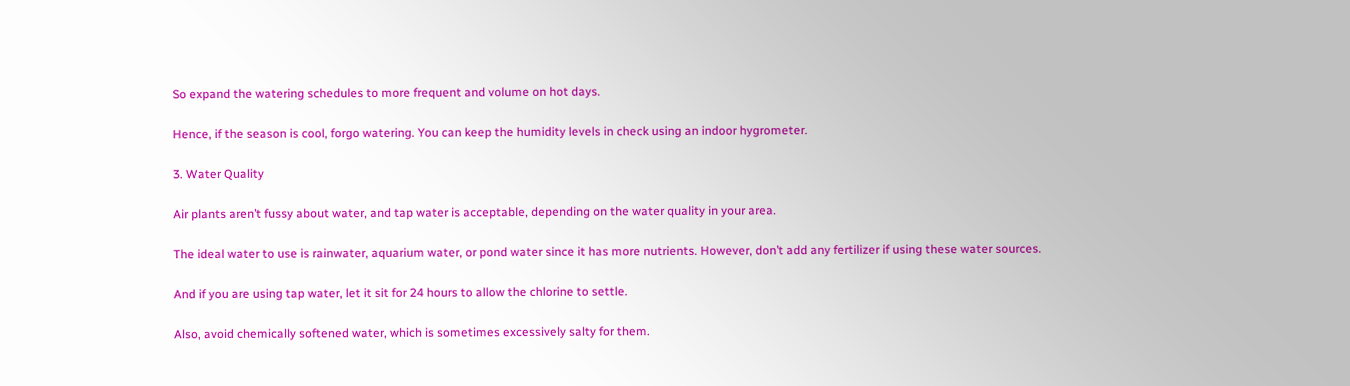So expand the watering schedules to more frequent and volume on hot days.

Hence, if the season is cool, forgo watering. You can keep the humidity levels in check using an indoor hygrometer.

3. Water Quality

Air plants aren’t fussy about water, and tap water is acceptable, depending on the water quality in your area.

The ideal water to use is rainwater, aquarium water, or pond water since it has more nutrients. However, don’t add any fertilizer if using these water sources.

And if you are using tap water, let it sit for 24 hours to allow the chlorine to settle.

Also, avoid chemically softened water, which is sometimes excessively salty for them.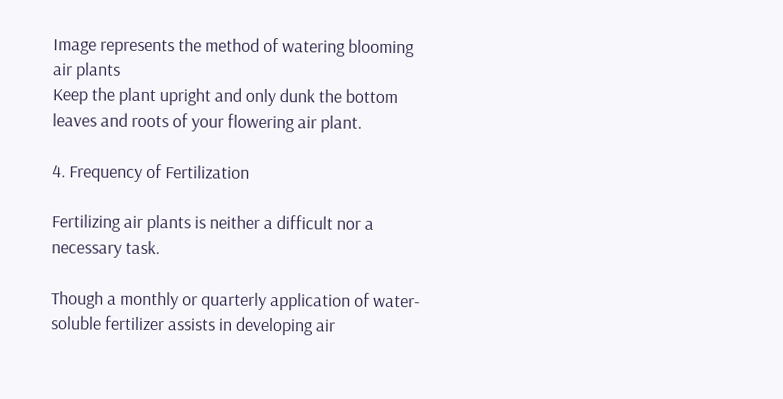Image represents the method of watering blooming air plants
Keep the plant upright and only dunk the bottom leaves and roots of your flowering air plant.

4. Frequency of Fertilization

Fertilizing air plants is neither a difficult nor a necessary task.

Though a monthly or quarterly application of water-soluble fertilizer assists in developing air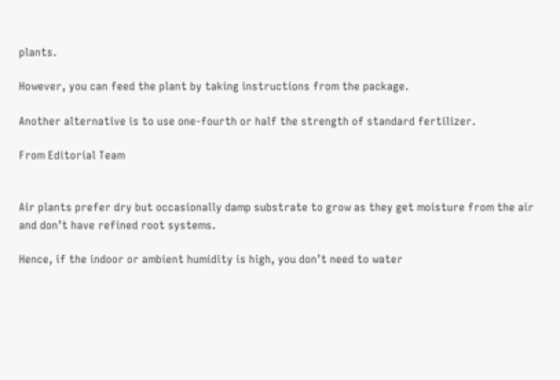plants.

However, you can feed the plant by taking instructions from the package.

Another alternative is to use one-fourth or half the strength of standard fertilizer.

From Editorial Team


Air plants prefer dry but occasionally damp substrate to grow as they get moisture from the air and don’t have refined root systems.

Hence, if the indoor or ambient humidity is high, you don’t need to water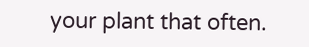your plant that often.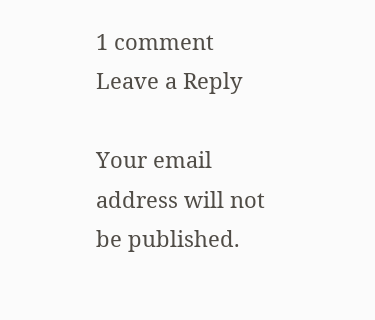1 comment
Leave a Reply

Your email address will not be published.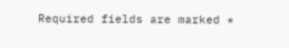Required fields are marked *